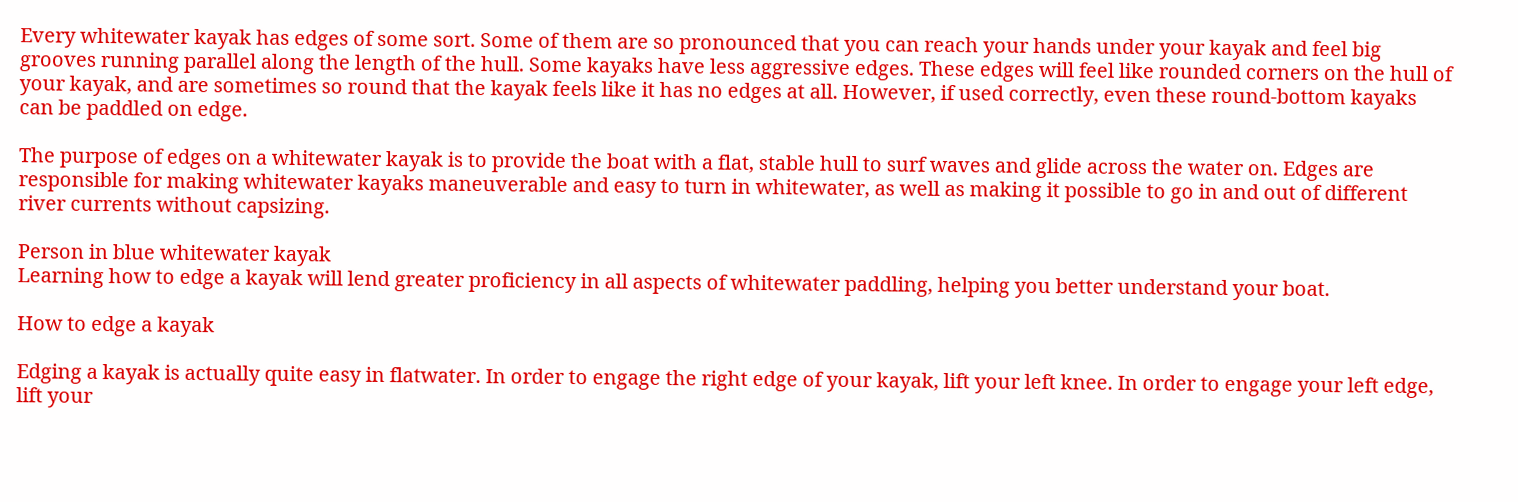Every whitewater kayak has edges of some sort. Some of them are so pronounced that you can reach your hands under your kayak and feel big grooves running parallel along the length of the hull. Some kayaks have less aggressive edges. These edges will feel like rounded corners on the hull of your kayak, and are sometimes so round that the kayak feels like it has no edges at all. However, if used correctly, even these round-bottom kayaks can be paddled on edge.

The purpose of edges on a whitewater kayak is to provide the boat with a flat, stable hull to surf waves and glide across the water on. Edges are responsible for making whitewater kayaks maneuverable and easy to turn in whitewater, as well as making it possible to go in and out of different river currents without capsizing.

Person in blue whitewater kayak
Learning how to edge a kayak will lend greater proficiency in all aspects of whitewater paddling, helping you better understand your boat.

How to edge a kayak

Edging a kayak is actually quite easy in flatwater. In order to engage the right edge of your kayak, lift your left knee. In order to engage your left edge, lift your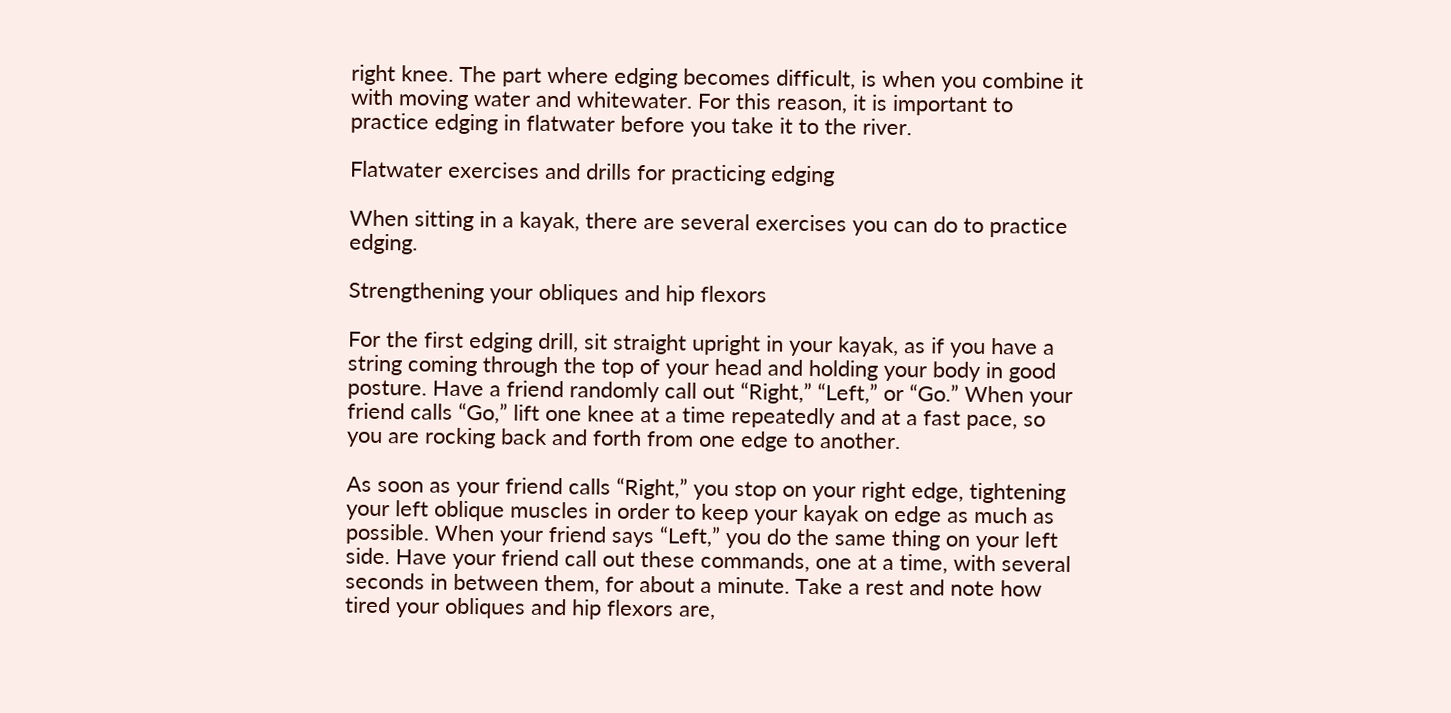right knee. The part where edging becomes difficult, is when you combine it with moving water and whitewater. For this reason, it is important to practice edging in flatwater before you take it to the river.

Flatwater exercises and drills for practicing edging

When sitting in a kayak, there are several exercises you can do to practice edging.

Strengthening your obliques and hip flexors

For the first edging drill, sit straight upright in your kayak, as if you have a string coming through the top of your head and holding your body in good posture. Have a friend randomly call out “Right,” “Left,” or “Go.” When your friend calls “Go,” lift one knee at a time repeatedly and at a fast pace, so you are rocking back and forth from one edge to another.

As soon as your friend calls “Right,” you stop on your right edge, tightening your left oblique muscles in order to keep your kayak on edge as much as possible. When your friend says “Left,” you do the same thing on your left side. Have your friend call out these commands, one at a time, with several seconds in between them, for about a minute. Take a rest and note how tired your obliques and hip flexors are,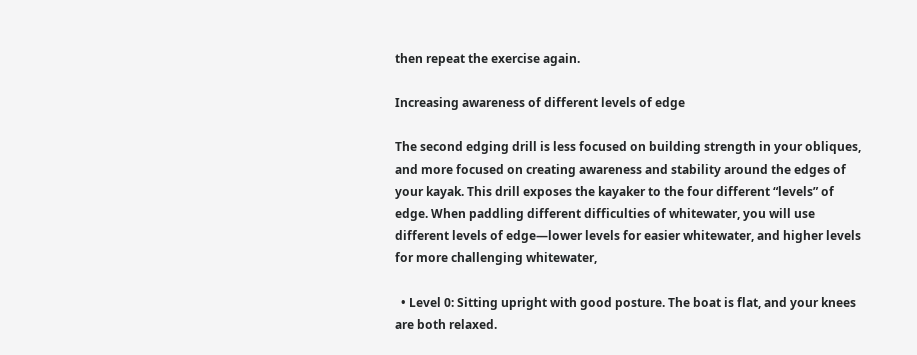then repeat the exercise again.

Increasing awareness of different levels of edge

The second edging drill is less focused on building strength in your obliques, and more focused on creating awareness and stability around the edges of your kayak. This drill exposes the kayaker to the four different “levels” of edge. When paddling different difficulties of whitewater, you will use different levels of edge—lower levels for easier whitewater, and higher levels for more challenging whitewater,

  • Level 0: Sitting upright with good posture. The boat is flat, and your knees are both relaxed.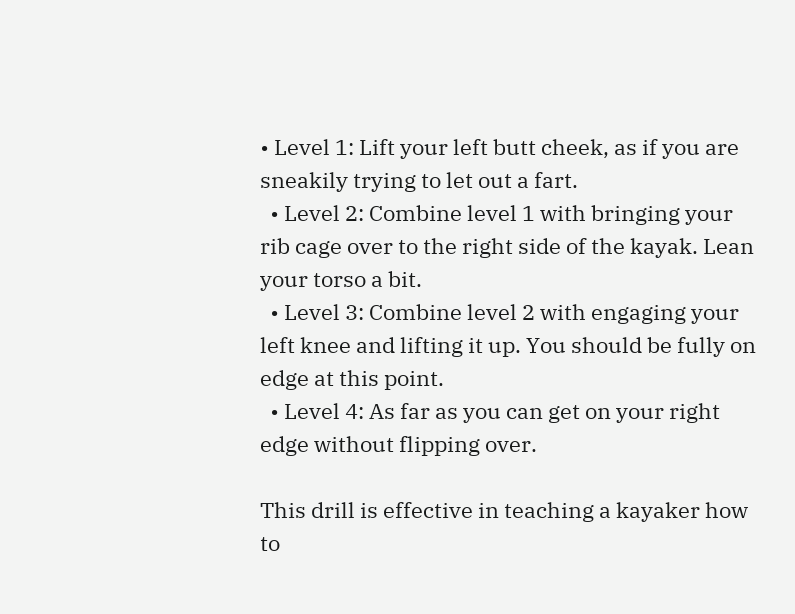• Level 1: Lift your left butt cheek, as if you are sneakily trying to let out a fart.
  • Level 2: Combine level 1 with bringing your rib cage over to the right side of the kayak. Lean your torso a bit.
  • Level 3: Combine level 2 with engaging your left knee and lifting it up. You should be fully on edge at this point.
  • Level 4: As far as you can get on your right edge without flipping over.

This drill is effective in teaching a kayaker how to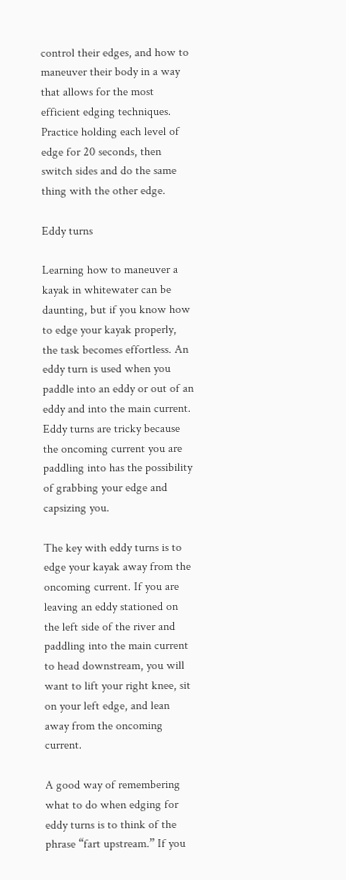control their edges, and how to maneuver their body in a way that allows for the most efficient edging techniques. Practice holding each level of edge for 20 seconds, then switch sides and do the same thing with the other edge.

Eddy turns

Learning how to maneuver a kayak in whitewater can be daunting, but if you know how to edge your kayak properly, the task becomes effortless. An eddy turn is used when you paddle into an eddy or out of an eddy and into the main current. Eddy turns are tricky because the oncoming current you are paddling into has the possibility of grabbing your edge and capsizing you.

The key with eddy turns is to edge your kayak away from the oncoming current. If you are leaving an eddy stationed on the left side of the river and paddling into the main current to head downstream, you will want to lift your right knee, sit on your left edge, and lean away from the oncoming current.

A good way of remembering what to do when edging for eddy turns is to think of the phrase “fart upstream.” If you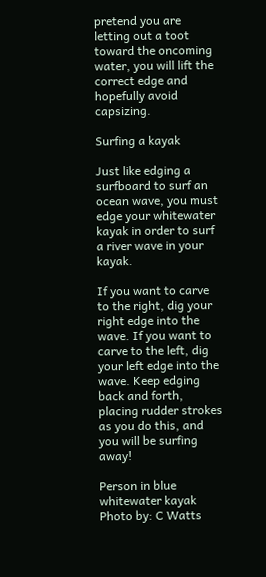pretend you are letting out a toot toward the oncoming water, you will lift the correct edge and hopefully avoid capsizing.

Surfing a kayak

Just like edging a surfboard to surf an ocean wave, you must edge your whitewater kayak in order to surf a river wave in your kayak.

If you want to carve to the right, dig your right edge into the wave. If you want to carve to the left, dig your left edge into the wave. Keep edging back and forth, placing rudder strokes as you do this, and you will be surfing away!

Person in blue whitewater kayak
Photo by: C Watts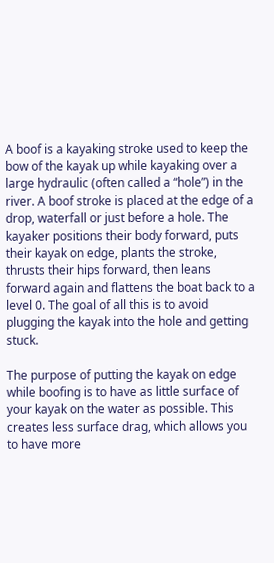A boof is a kayaking stroke used to keep the bow of the kayak up while kayaking over a large hydraulic (often called a “hole”) in the river. A boof stroke is placed at the edge of a drop, waterfall or just before a hole. The kayaker positions their body forward, puts their kayak on edge, plants the stroke, thrusts their hips forward, then leans forward again and flattens the boat back to a level 0. The goal of all this is to avoid plugging the kayak into the hole and getting stuck.

The purpose of putting the kayak on edge while boofing is to have as little surface of your kayak on the water as possible. This creates less surface drag, which allows you to have more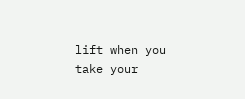lift when you take your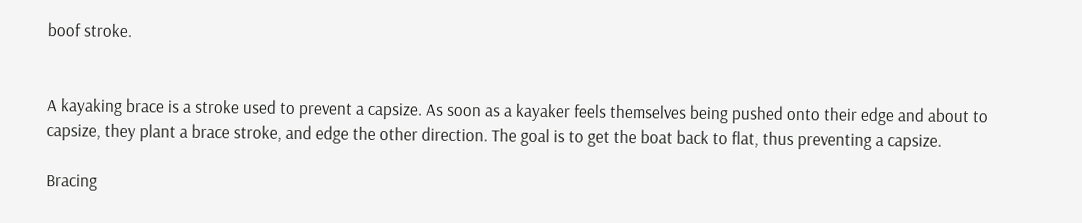boof stroke.


A kayaking brace is a stroke used to prevent a capsize. As soon as a kayaker feels themselves being pushed onto their edge and about to capsize, they plant a brace stroke, and edge the other direction. The goal is to get the boat back to flat, thus preventing a capsize.

Bracing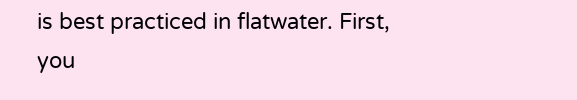is best practiced in flatwater. First, you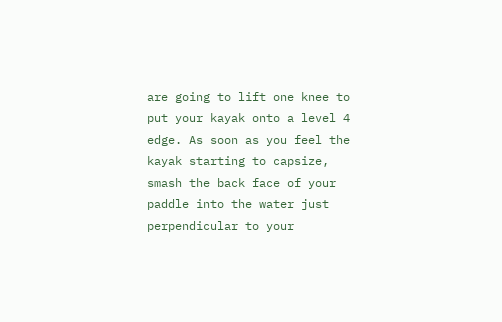are going to lift one knee to put your kayak onto a level 4 edge. As soon as you feel the kayak starting to capsize, smash the back face of your paddle into the water just perpendicular to your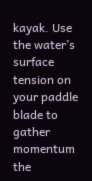kayak. Use the water’s surface tension on your paddle blade to gather momentum the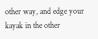other way, and edge your kayak in the other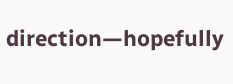direction—hopefully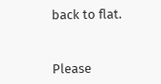back to flat.


Please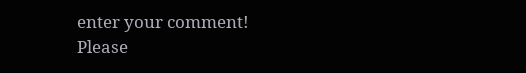enter your comment!
Please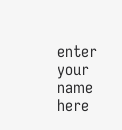enter your name here